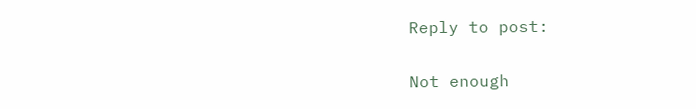Reply to post:

Not enough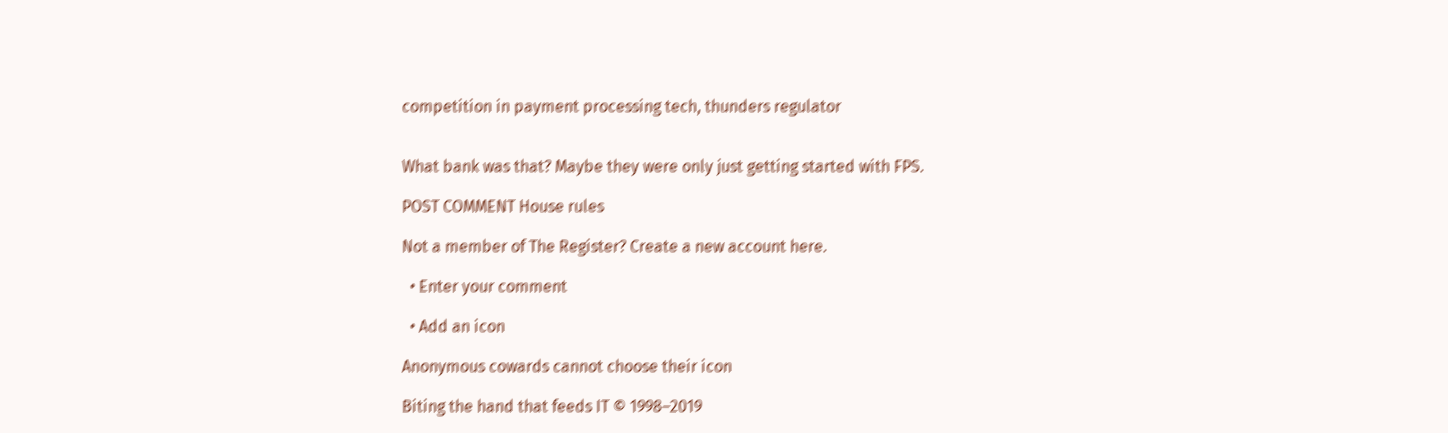competition in payment processing tech, thunders regulator


What bank was that? Maybe they were only just getting started with FPS.

POST COMMENT House rules

Not a member of The Register? Create a new account here.

  • Enter your comment

  • Add an icon

Anonymous cowards cannot choose their icon

Biting the hand that feeds IT © 1998–2019